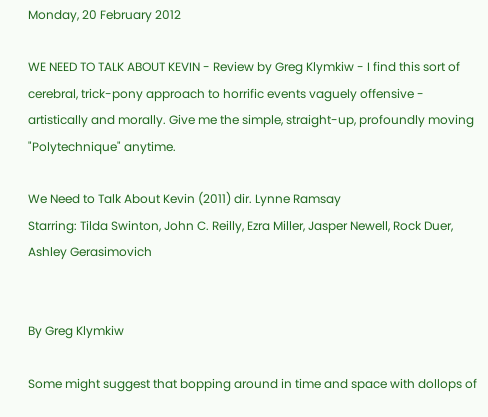Monday, 20 February 2012

WE NEED TO TALK ABOUT KEVIN - Review by Greg Klymkiw - I find this sort of cerebral, trick-pony approach to horrific events vaguely offensive - artistically and morally. Give me the simple, straight-up, profoundly moving "Polytechnique" anytime.

We Need to Talk About Kevin (2011) dir. Lynne Ramsay
Starring: Tilda Swinton, John C. Reilly, Ezra Miller, Jasper Newell, Rock Duer, Ashley Gerasimovich


By Greg Klymkiw

Some might suggest that bopping around in time and space with dollops of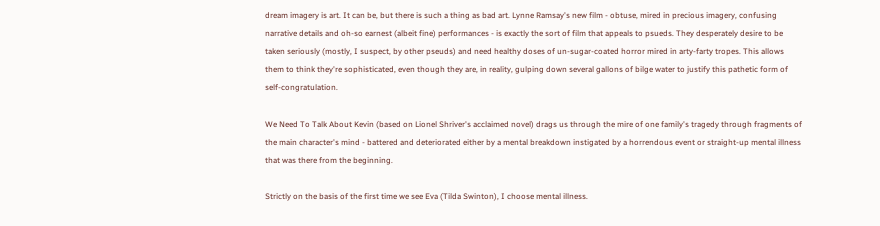dream imagery is art. It can be, but there is such a thing as bad art. Lynne Ramsay's new film - obtuse, mired in precious imagery, confusing narrative details and oh-so earnest (albeit fine) performances - is exactly the sort of film that appeals to psueds. They desperately desire to be taken seriously (mostly, I suspect, by other pseuds) and need healthy doses of un-sugar-coated horror mired in arty-farty tropes. This allows them to think they're sophisticated, even though they are, in reality, gulping down several gallons of bilge water to justify this pathetic form of self-congratulation.

We Need To Talk About Kevin (based on Lionel Shriver's acclaimed novel) drags us through the mire of one family's tragedy through fragments of the main character's mind - battered and deteriorated either by a mental breakdown instigated by a horrendous event or straight-up mental illness that was there from the beginning.

Strictly on the basis of the first time we see Eva (Tilda Swinton), I choose mental illness.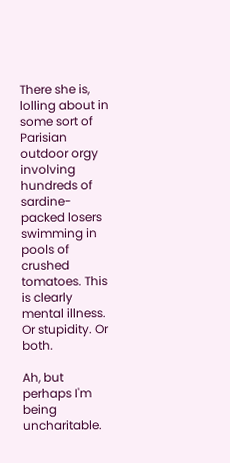There she is, lolling about in some sort of Parisian outdoor orgy involving hundreds of sardine-packed losers swimming in pools of crushed tomatoes. This is clearly mental illness. Or stupidity. Or both.

Ah, but perhaps I'm being uncharitable.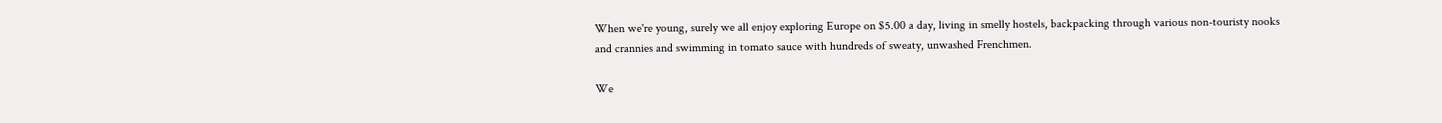When we're young, surely we all enjoy exploring Europe on $5.00 a day, living in smelly hostels, backpacking through various non-touristy nooks and crannies and swimming in tomato sauce with hundreds of sweaty, unwashed Frenchmen.

We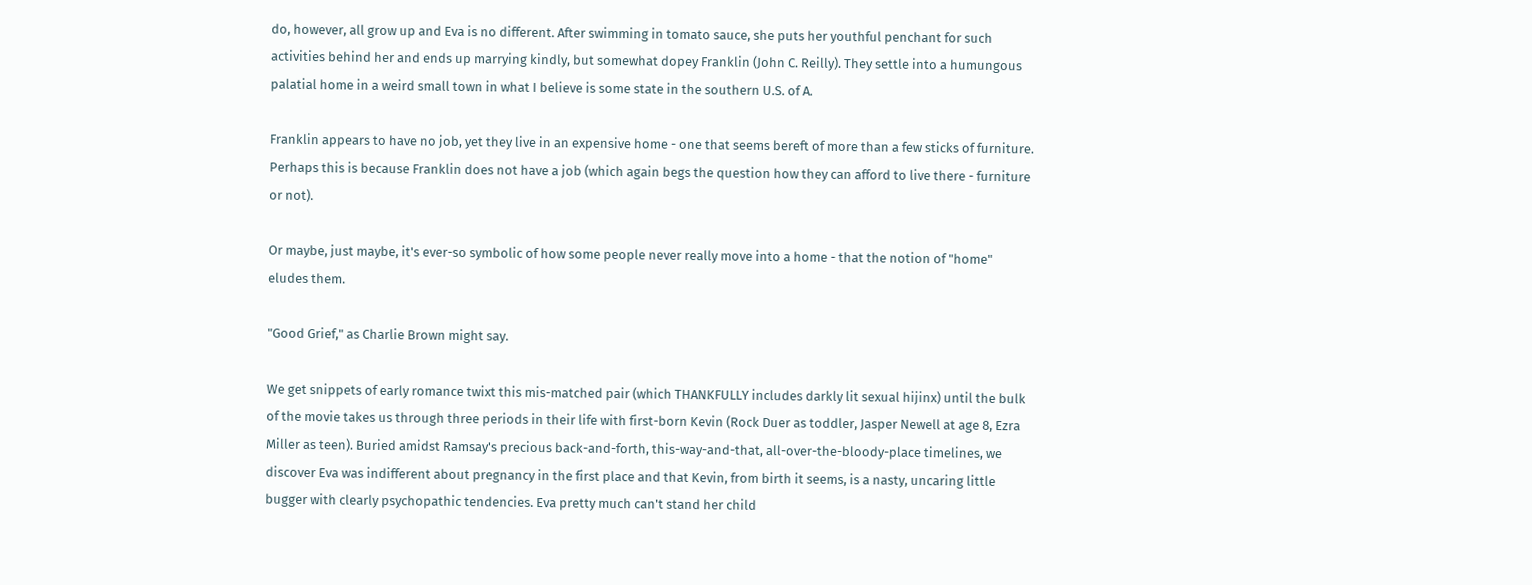do, however, all grow up and Eva is no different. After swimming in tomato sauce, she puts her youthful penchant for such activities behind her and ends up marrying kindly, but somewhat dopey Franklin (John C. Reilly). They settle into a humungous palatial home in a weird small town in what I believe is some state in the southern U.S. of A.

Franklin appears to have no job, yet they live in an expensive home - one that seems bereft of more than a few sticks of furniture. Perhaps this is because Franklin does not have a job (which again begs the question how they can afford to live there - furniture or not).

Or maybe, just maybe, it's ever-so symbolic of how some people never really move into a home - that the notion of "home" eludes them.

"Good Grief," as Charlie Brown might say.

We get snippets of early romance twixt this mis-matched pair (which THANKFULLY includes darkly lit sexual hijinx) until the bulk of the movie takes us through three periods in their life with first-born Kevin (Rock Duer as toddler, Jasper Newell at age 8, Ezra Miller as teen). Buried amidst Ramsay's precious back-and-forth, this-way-and-that, all-over-the-bloody-place timelines, we discover Eva was indifferent about pregnancy in the first place and that Kevin, from birth it seems, is a nasty, uncaring little bugger with clearly psychopathic tendencies. Eva pretty much can't stand her child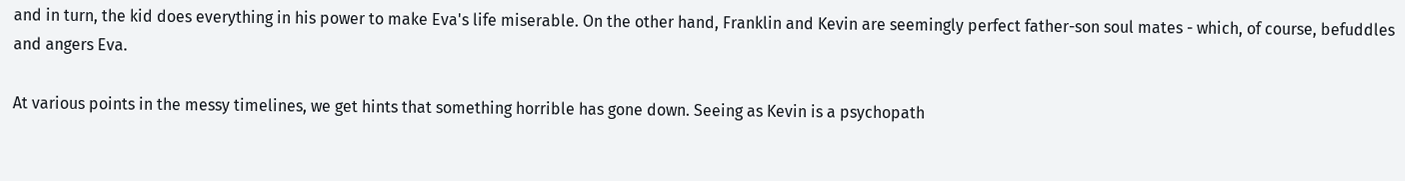and in turn, the kid does everything in his power to make Eva's life miserable. On the other hand, Franklin and Kevin are seemingly perfect father-son soul mates - which, of course, befuddles and angers Eva.

At various points in the messy timelines, we get hints that something horrible has gone down. Seeing as Kevin is a psychopath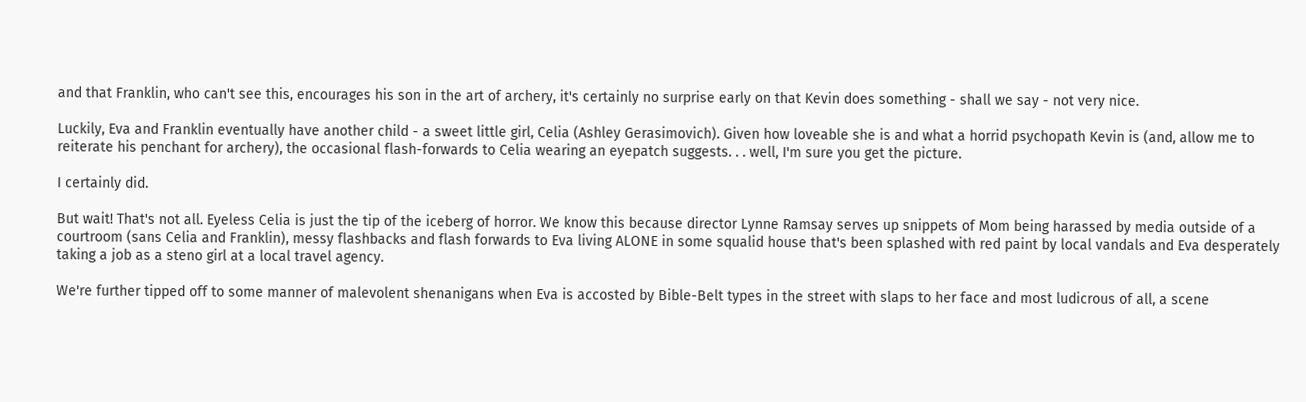and that Franklin, who can't see this, encourages his son in the art of archery, it's certainly no surprise early on that Kevin does something - shall we say - not very nice.

Luckily, Eva and Franklin eventually have another child - a sweet little girl, Celia (Ashley Gerasimovich). Given how loveable she is and what a horrid psychopath Kevin is (and, allow me to reiterate his penchant for archery), the occasional flash-forwards to Celia wearing an eyepatch suggests. . . well, I'm sure you get the picture.

I certainly did.

But wait! That's not all. Eyeless Celia is just the tip of the iceberg of horror. We know this because director Lynne Ramsay serves up snippets of Mom being harassed by media outside of a courtroom (sans Celia and Franklin), messy flashbacks and flash forwards to Eva living ALONE in some squalid house that's been splashed with red paint by local vandals and Eva desperately taking a job as a steno girl at a local travel agency.

We're further tipped off to some manner of malevolent shenanigans when Eva is accosted by Bible-Belt types in the street with slaps to her face and most ludicrous of all, a scene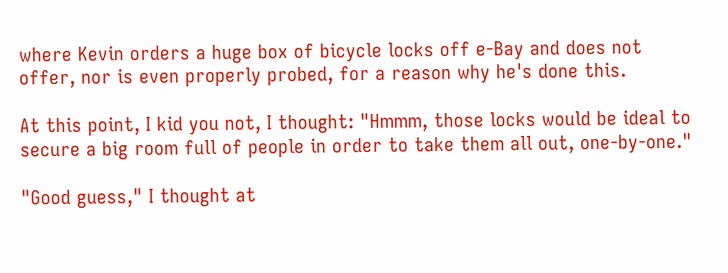where Kevin orders a huge box of bicycle locks off e-Bay and does not offer, nor is even properly probed, for a reason why he's done this.

At this point, I kid you not, I thought: "Hmmm, those locks would be ideal to secure a big room full of people in order to take them all out, one-by-one."

"Good guess," I thought at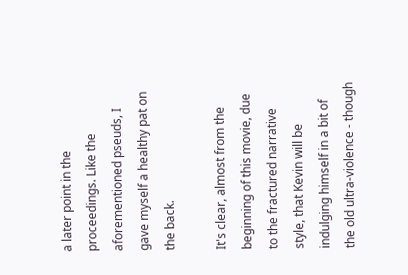a later point in the proceedings. Like the aforementioned pseuds, I gave myself a healthy pat on the back.

It's clear, almost from the beginning of this movie, due to the fractured narrative style, that Kevin will be indulging himself in a bit of the old ultra-violence - though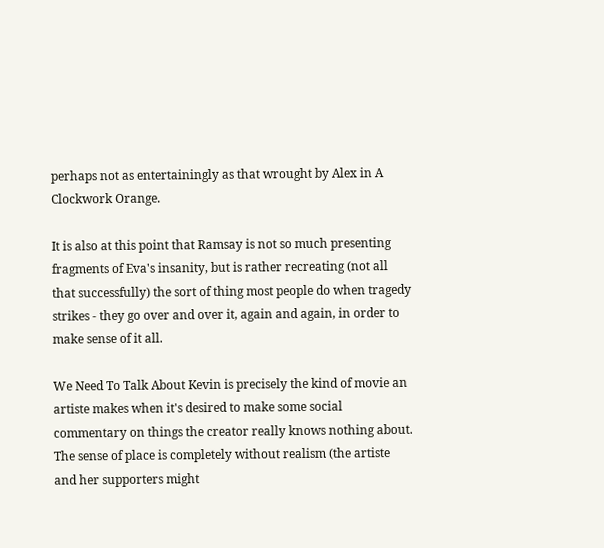perhaps not as entertainingly as that wrought by Alex in A Clockwork Orange.

It is also at this point that Ramsay is not so much presenting fragments of Eva's insanity, but is rather recreating (not all that successfully) the sort of thing most people do when tragedy strikes - they go over and over it, again and again, in order to make sense of it all.

We Need To Talk About Kevin is precisely the kind of movie an artiste makes when it's desired to make some social commentary on things the creator really knows nothing about. The sense of place is completely without realism (the artiste and her supporters might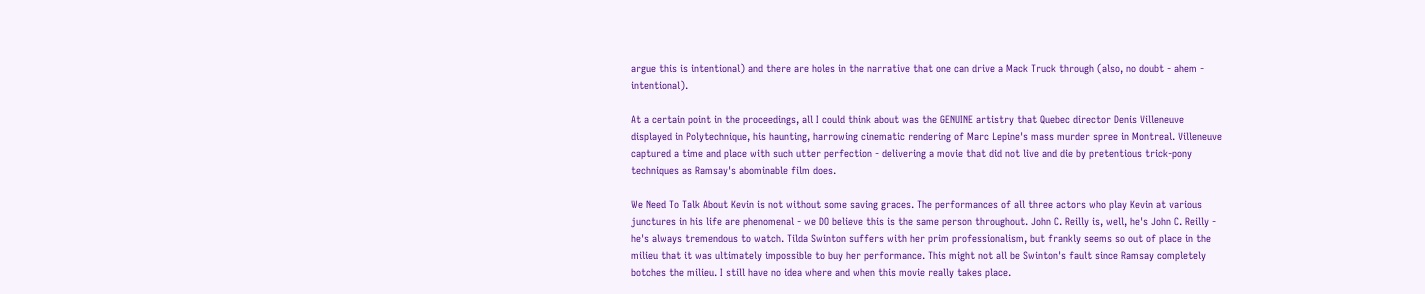argue this is intentional) and there are holes in the narrative that one can drive a Mack Truck through (also, no doubt - ahem - intentional).

At a certain point in the proceedings, all I could think about was the GENUINE artistry that Quebec director Denis Villeneuve displayed in Polytechnique, his haunting, harrowing cinematic rendering of Marc Lepine's mass murder spree in Montreal. Villeneuve captured a time and place with such utter perfection - delivering a movie that did not live and die by pretentious trick-pony techniques as Ramsay's abominable film does.

We Need To Talk About Kevin is not without some saving graces. The performances of all three actors who play Kevin at various junctures in his life are phenomenal - we DO believe this is the same person throughout. John C. Reilly is, well, he's John C. Reilly - he's always tremendous to watch. Tilda Swinton suffers with her prim professionalism, but frankly seems so out of place in the milieu that it was ultimately impossible to buy her performance. This might not all be Swinton's fault since Ramsay completely botches the milieu. I still have no idea where and when this movie really takes place.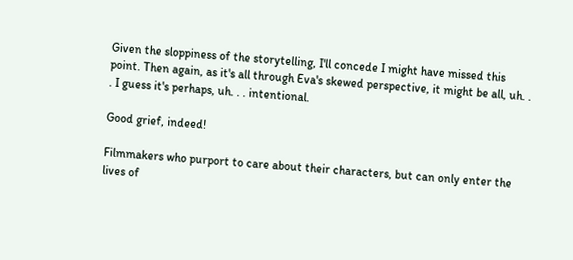Given the sloppiness of the storytelling, I'll concede I might have missed this point. Then again, as it's all through Eva's skewed perspective, it might be all, uh. . . I guess it's perhaps, uh. . . intentional.

Good grief, indeed!

Filmmakers who purport to care about their characters, but can only enter the lives of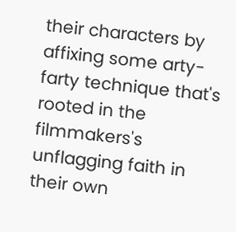their characters by affixing some arty-farty technique that's rooted in the filmmakers's unflagging faith in their own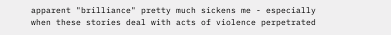apparent "brilliance" pretty much sickens me - especially when these stories deal with acts of violence perpetrated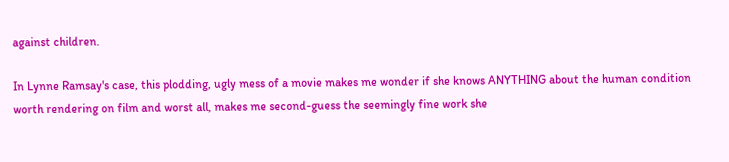against children.

In Lynne Ramsay's case, this plodding, ugly mess of a movie makes me wonder if she knows ANYTHING about the human condition worth rendering on film and worst all, makes me second-guess the seemingly fine work she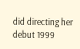did directing her debut 1999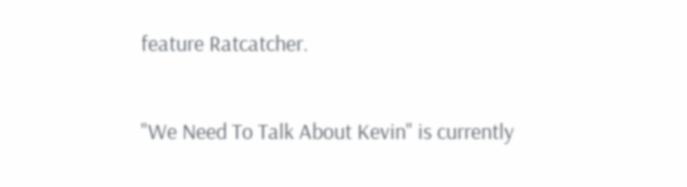feature Ratcatcher.

"We Need To Talk About Kevin" is currently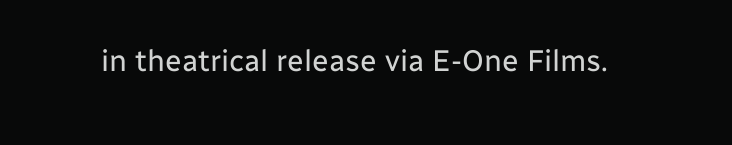in theatrical release via E-One Films.